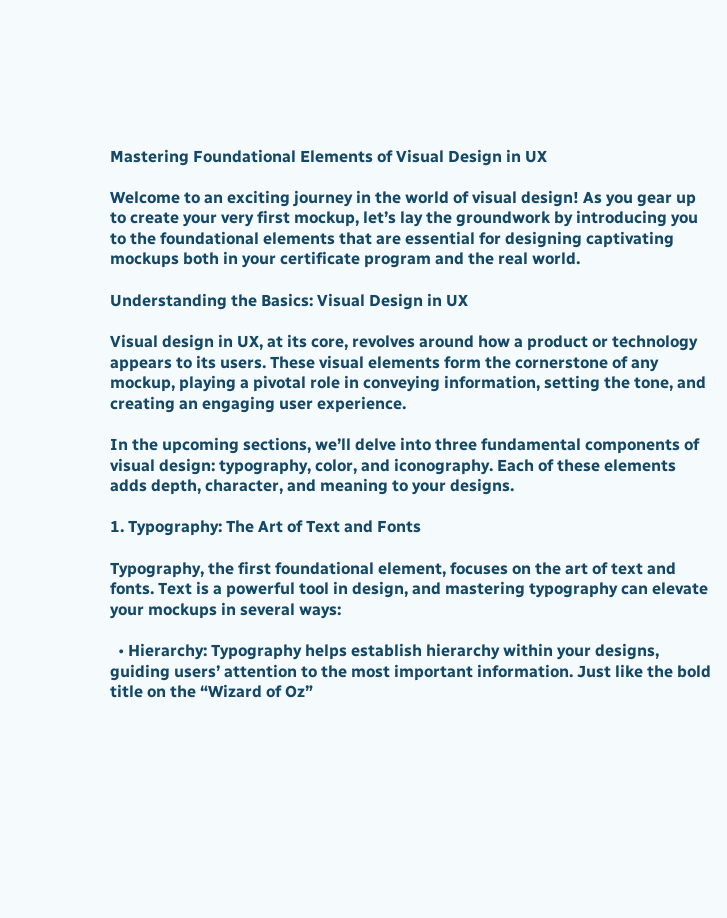Mastering Foundational Elements of Visual Design in UX

Welcome to an exciting journey in the world of visual design! As you gear up to create your very first mockup, let’s lay the groundwork by introducing you to the foundational elements that are essential for designing captivating mockups both in your certificate program and the real world.

Understanding the Basics: Visual Design in UX

Visual design in UX, at its core, revolves around how a product or technology appears to its users. These visual elements form the cornerstone of any mockup, playing a pivotal role in conveying information, setting the tone, and creating an engaging user experience.

In the upcoming sections, we’ll delve into three fundamental components of visual design: typography, color, and iconography. Each of these elements adds depth, character, and meaning to your designs.

1. Typography: The Art of Text and Fonts

Typography, the first foundational element, focuses on the art of text and fonts. Text is a powerful tool in design, and mastering typography can elevate your mockups in several ways:

  • Hierarchy: Typography helps establish hierarchy within your designs, guiding users’ attention to the most important information. Just like the bold title on the “Wizard of Oz”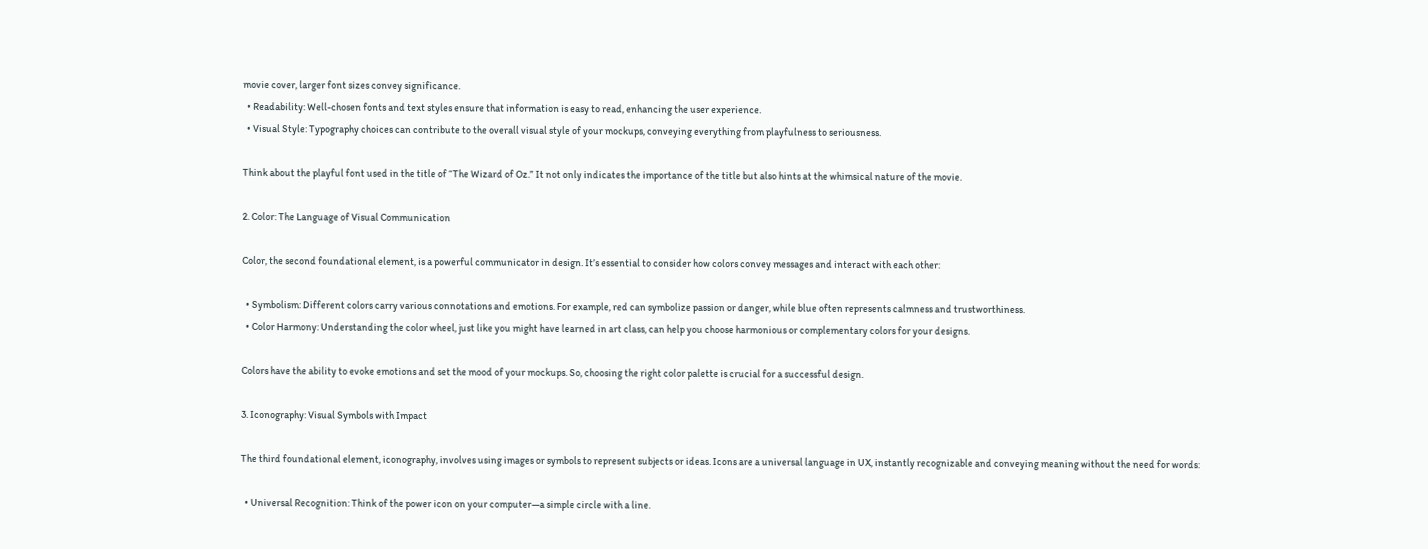movie cover, larger font sizes convey significance.
  • Readability: Well-chosen fonts and text styles ensure that information is easy to read, enhancing the user experience.
  • Visual Style: Typography choices can contribute to the overall visual style of your mockups, conveying everything from playfulness to seriousness.

Think about the playful font used in the title of “The Wizard of Oz.” It not only indicates the importance of the title but also hints at the whimsical nature of the movie.

2. Color: The Language of Visual Communication

Color, the second foundational element, is a powerful communicator in design. It’s essential to consider how colors convey messages and interact with each other:

  • Symbolism: Different colors carry various connotations and emotions. For example, red can symbolize passion or danger, while blue often represents calmness and trustworthiness.
  • Color Harmony: Understanding the color wheel, just like you might have learned in art class, can help you choose harmonious or complementary colors for your designs.

Colors have the ability to evoke emotions and set the mood of your mockups. So, choosing the right color palette is crucial for a successful design.

3. Iconography: Visual Symbols with Impact

The third foundational element, iconography, involves using images or symbols to represent subjects or ideas. Icons are a universal language in UX, instantly recognizable and conveying meaning without the need for words:

  • Universal Recognition: Think of the power icon on your computer—a simple circle with a line.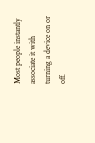Most people instantly associate it with turning a device on or off.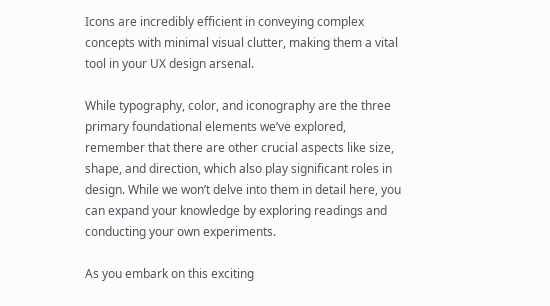Icons are incredibly efficient in conveying complex concepts with minimal visual clutter, making them a vital tool in your UX design arsenal.

While typography, color, and iconography are the three primary foundational elements we’ve explored, remember that there are other crucial aspects like size, shape, and direction, which also play significant roles in design. While we won’t delve into them in detail here, you can expand your knowledge by exploring readings and conducting your own experiments.

As you embark on this exciting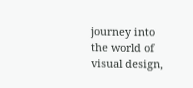journey into the world of visual design,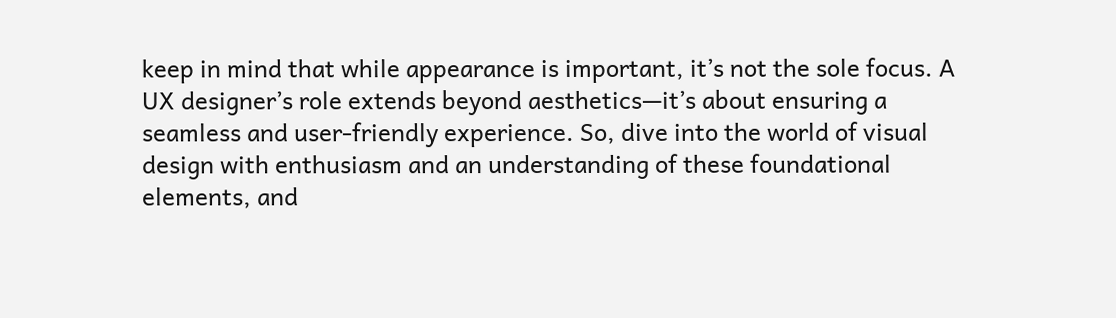keep in mind that while appearance is important, it’s not the sole focus. A UX designer’s role extends beyond aesthetics—it’s about ensuring a seamless and user-friendly experience. So, dive into the world of visual design with enthusiasm and an understanding of these foundational elements, and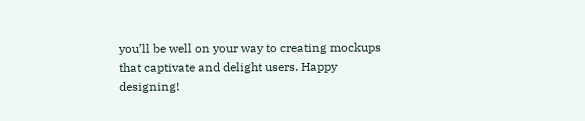you’ll be well on your way to creating mockups that captivate and delight users. Happy designing!